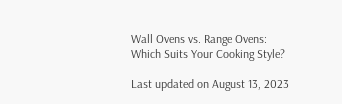Wall Ovens vs. Range Ovens: Which Suits Your Cooking Style?

Last updated on August 13, 2023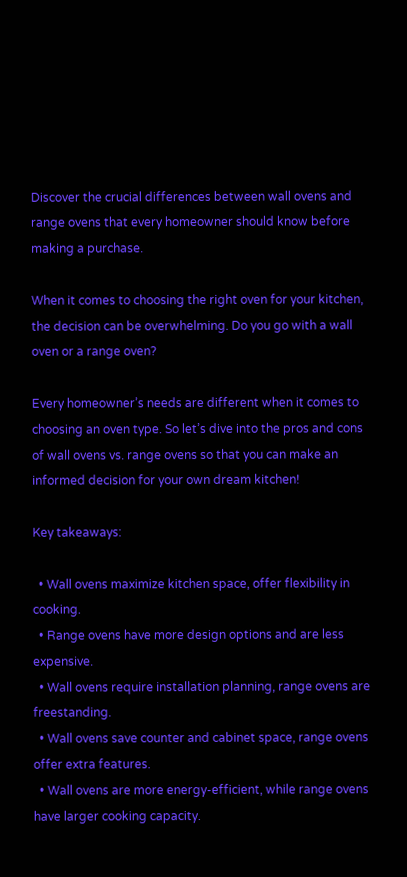Discover the crucial differences between wall ovens and range ovens that every homeowner should know before making a purchase.

When it comes to choosing the right oven for your kitchen, the decision can be overwhelming. Do you go with a wall oven or a range oven?

Every homeowner’s needs are different when it comes to choosing an oven type. So let’s dive into the pros and cons of wall ovens vs. range ovens so that you can make an informed decision for your own dream kitchen!

Key takeaways:

  • Wall ovens maximize kitchen space, offer flexibility in cooking.
  • Range ovens have more design options and are less expensive.
  • Wall ovens require installation planning, range ovens are freestanding.
  • Wall ovens save counter and cabinet space, range ovens offer extra features.
  • Wall ovens are more energy-efficient, while range ovens have larger cooking capacity.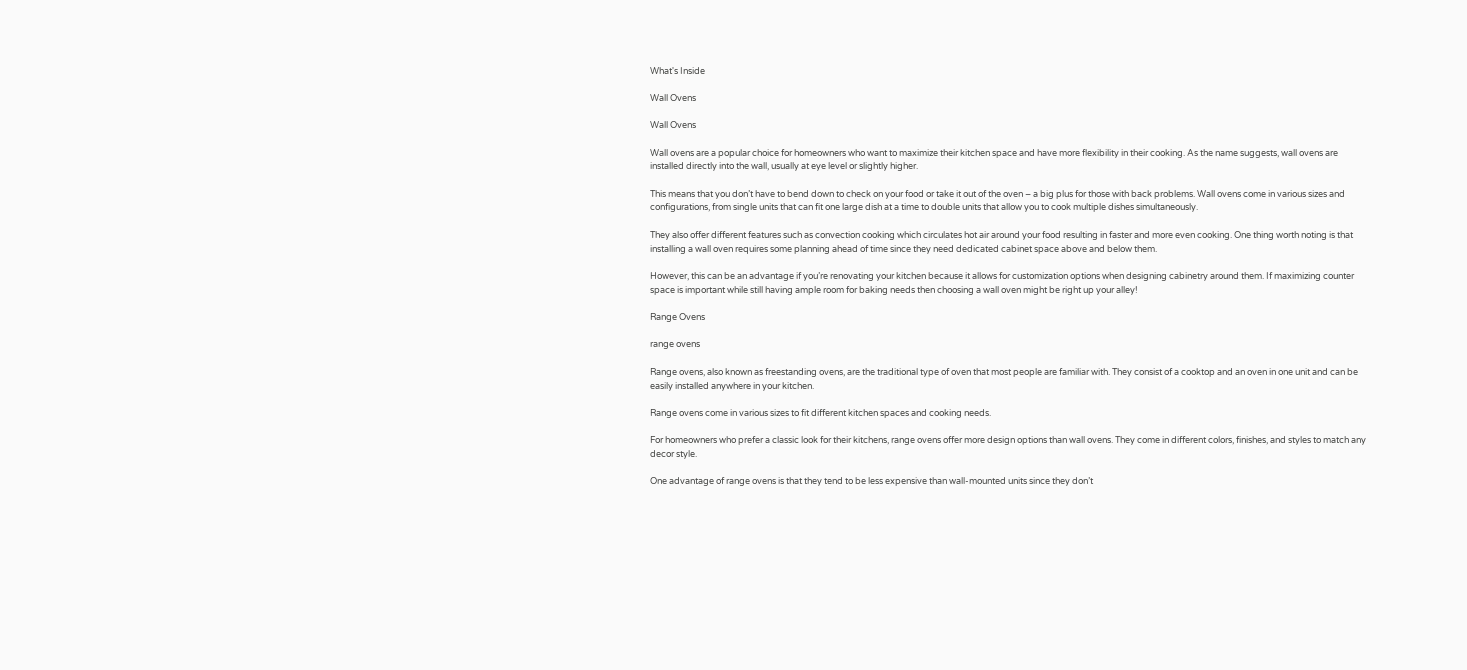What's Inside

Wall Ovens

Wall Ovens

Wall ovens are a popular choice for homeowners who want to maximize their kitchen space and have more flexibility in their cooking. As the name suggests, wall ovens are installed directly into the wall, usually at eye level or slightly higher.

This means that you don’t have to bend down to check on your food or take it out of the oven – a big plus for those with back problems. Wall ovens come in various sizes and configurations, from single units that can fit one large dish at a time to double units that allow you to cook multiple dishes simultaneously.

They also offer different features such as convection cooking which circulates hot air around your food resulting in faster and more even cooking. One thing worth noting is that installing a wall oven requires some planning ahead of time since they need dedicated cabinet space above and below them.

However, this can be an advantage if you’re renovating your kitchen because it allows for customization options when designing cabinetry around them. If maximizing counter space is important while still having ample room for baking needs then choosing a wall oven might be right up your alley!

Range Ovens

range ovens

Range ovens, also known as freestanding ovens, are the traditional type of oven that most people are familiar with. They consist of a cooktop and an oven in one unit and can be easily installed anywhere in your kitchen.

Range ovens come in various sizes to fit different kitchen spaces and cooking needs.

For homeowners who prefer a classic look for their kitchens, range ovens offer more design options than wall ovens. They come in different colors, finishes, and styles to match any decor style.

One advantage of range ovens is that they tend to be less expensive than wall-mounted units since they don’t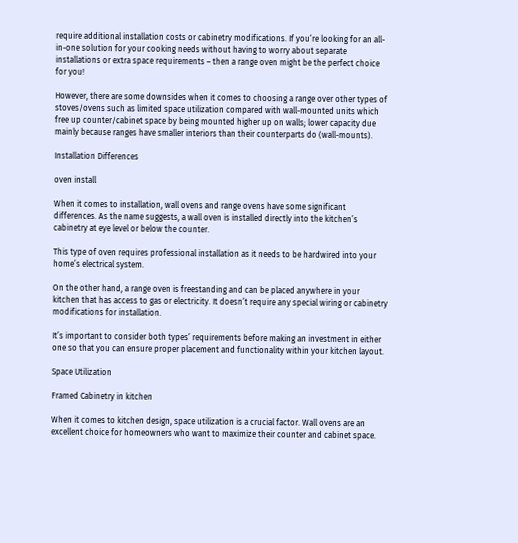require additional installation costs or cabinetry modifications. If you’re looking for an all-in-one solution for your cooking needs without having to worry about separate installations or extra space requirements – then a range oven might be the perfect choice for you!

However, there are some downsides when it comes to choosing a range over other types of stoves/ovens such as limited space utilization compared with wall-mounted units which free up counter/cabinet space by being mounted higher up on walls; lower capacity due mainly because ranges have smaller interiors than their counterparts do (wall-mounts).

Installation Differences

oven install

When it comes to installation, wall ovens and range ovens have some significant differences. As the name suggests, a wall oven is installed directly into the kitchen’s cabinetry at eye level or below the counter.

This type of oven requires professional installation as it needs to be hardwired into your home’s electrical system.

On the other hand, a range oven is freestanding and can be placed anywhere in your kitchen that has access to gas or electricity. It doesn’t require any special wiring or cabinetry modifications for installation.

It’s important to consider both types’ requirements before making an investment in either one so that you can ensure proper placement and functionality within your kitchen layout.

Space Utilization

Framed Cabinetry in kitchen

When it comes to kitchen design, space utilization is a crucial factor. Wall ovens are an excellent choice for homeowners who want to maximize their counter and cabinet space.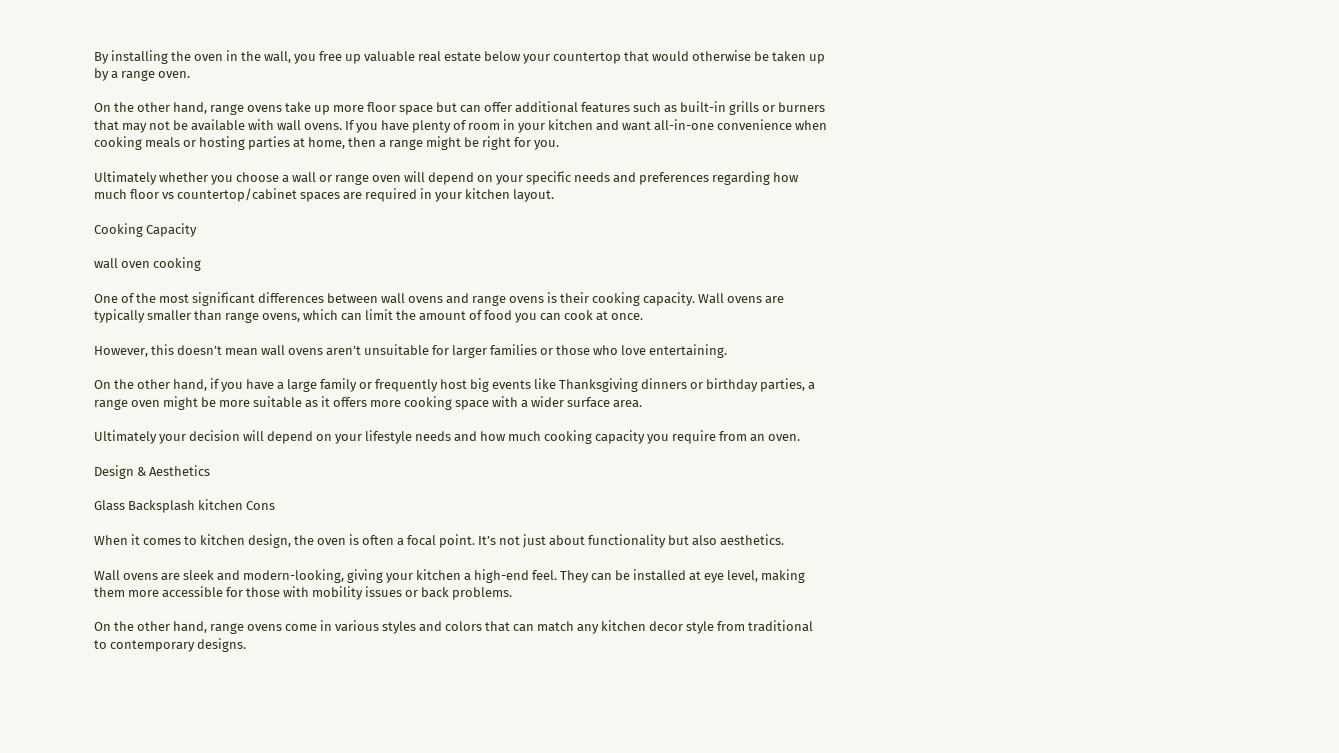By installing the oven in the wall, you free up valuable real estate below your countertop that would otherwise be taken up by a range oven.

On the other hand, range ovens take up more floor space but can offer additional features such as built-in grills or burners that may not be available with wall ovens. If you have plenty of room in your kitchen and want all-in-one convenience when cooking meals or hosting parties at home, then a range might be right for you.

Ultimately whether you choose a wall or range oven will depend on your specific needs and preferences regarding how much floor vs countertop/cabinet spaces are required in your kitchen layout.

Cooking Capacity

wall oven cooking

One of the most significant differences between wall ovens and range ovens is their cooking capacity. Wall ovens are typically smaller than range ovens, which can limit the amount of food you can cook at once.

However, this doesn’t mean wall ovens aren’t unsuitable for larger families or those who love entertaining.

On the other hand, if you have a large family or frequently host big events like Thanksgiving dinners or birthday parties, a range oven might be more suitable as it offers more cooking space with a wider surface area.

Ultimately your decision will depend on your lifestyle needs and how much cooking capacity you require from an oven.

Design & Aesthetics

Glass Backsplash kitchen Cons

When it comes to kitchen design, the oven is often a focal point. It’s not just about functionality but also aesthetics.

Wall ovens are sleek and modern-looking, giving your kitchen a high-end feel. They can be installed at eye level, making them more accessible for those with mobility issues or back problems.

On the other hand, range ovens come in various styles and colors that can match any kitchen decor style from traditional to contemporary designs.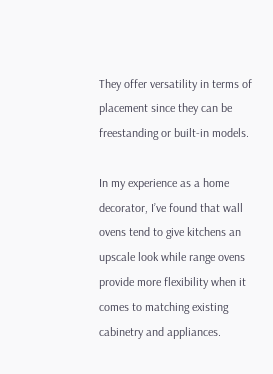They offer versatility in terms of placement since they can be freestanding or built-in models.

In my experience as a home decorator, I’ve found that wall ovens tend to give kitchens an upscale look while range ovens provide more flexibility when it comes to matching existing cabinetry and appliances.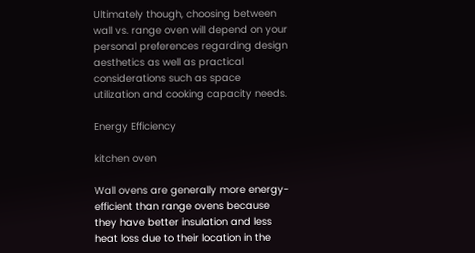Ultimately though, choosing between wall vs. range oven will depend on your personal preferences regarding design aesthetics as well as practical considerations such as space utilization and cooking capacity needs.

Energy Efficiency

kitchen oven

Wall ovens are generally more energy-efficient than range ovens because they have better insulation and less heat loss due to their location in the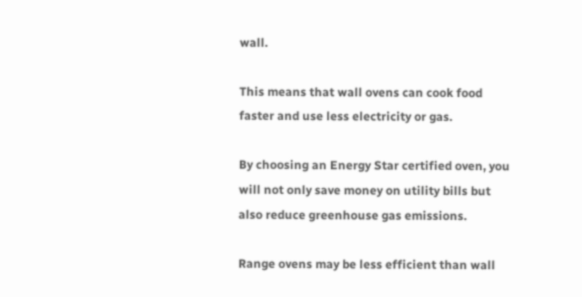wall.

This means that wall ovens can cook food faster and use less electricity or gas.

By choosing an Energy Star certified oven, you will not only save money on utility bills but also reduce greenhouse gas emissions.

Range ovens may be less efficient than wall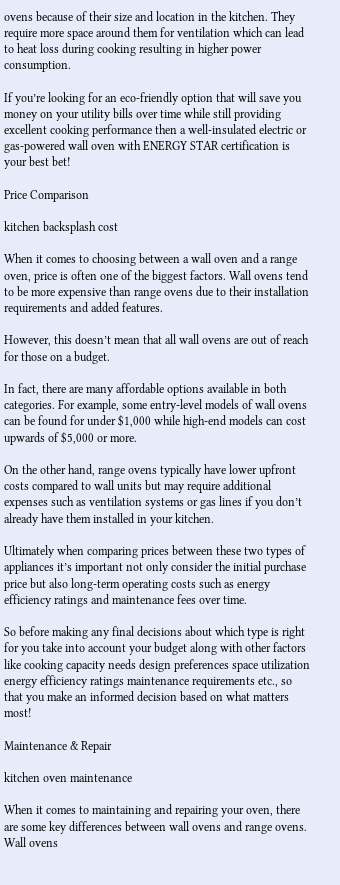ovens because of their size and location in the kitchen. They require more space around them for ventilation which can lead to heat loss during cooking resulting in higher power consumption.

If you’re looking for an eco-friendly option that will save you money on your utility bills over time while still providing excellent cooking performance then a well-insulated electric or gas-powered wall oven with ENERGY STAR certification is your best bet!

Price Comparison

kitchen backsplash cost

When it comes to choosing between a wall oven and a range oven, price is often one of the biggest factors. Wall ovens tend to be more expensive than range ovens due to their installation requirements and added features.

However, this doesn’t mean that all wall ovens are out of reach for those on a budget.

In fact, there are many affordable options available in both categories. For example, some entry-level models of wall ovens can be found for under $1,000 while high-end models can cost upwards of $5,000 or more.

On the other hand, range ovens typically have lower upfront costs compared to wall units but may require additional expenses such as ventilation systems or gas lines if you don’t already have them installed in your kitchen.

Ultimately when comparing prices between these two types of appliances it’s important not only consider the initial purchase price but also long-term operating costs such as energy efficiency ratings and maintenance fees over time.

So before making any final decisions about which type is right for you take into account your budget along with other factors like cooking capacity needs design preferences space utilization energy efficiency ratings maintenance requirements etc., so that you make an informed decision based on what matters most!

Maintenance & Repair

kitchen oven maintenance

When it comes to maintaining and repairing your oven, there are some key differences between wall ovens and range ovens. Wall ovens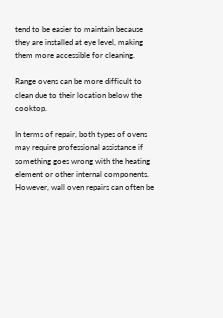tend to be easier to maintain because they are installed at eye level, making them more accessible for cleaning.

Range ovens can be more difficult to clean due to their location below the cooktop.

In terms of repair, both types of ovens may require professional assistance if something goes wrong with the heating element or other internal components. However, wall oven repairs can often be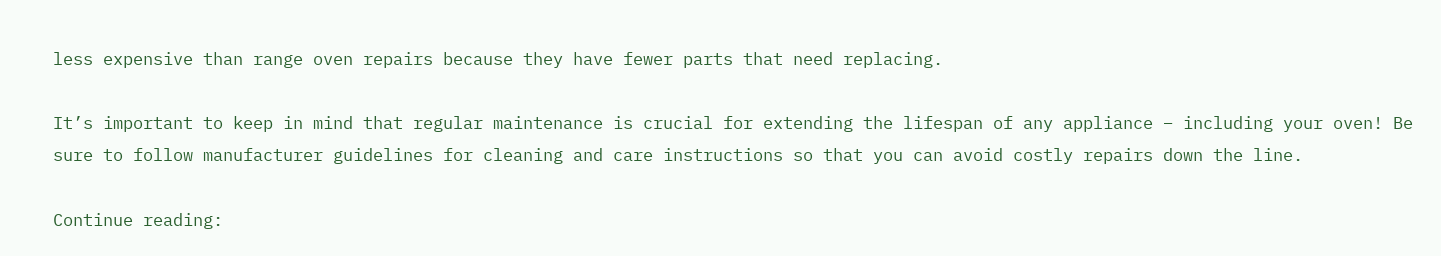less expensive than range oven repairs because they have fewer parts that need replacing.

It’s important to keep in mind that regular maintenance is crucial for extending the lifespan of any appliance – including your oven! Be sure to follow manufacturer guidelines for cleaning and care instructions so that you can avoid costly repairs down the line.

Continue reading: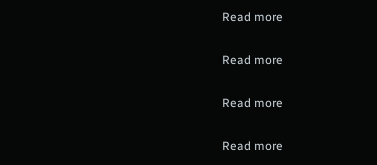Read more

Read more

Read more

Read more